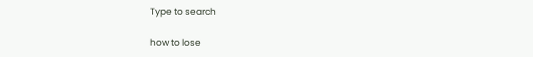Type to search

how to lose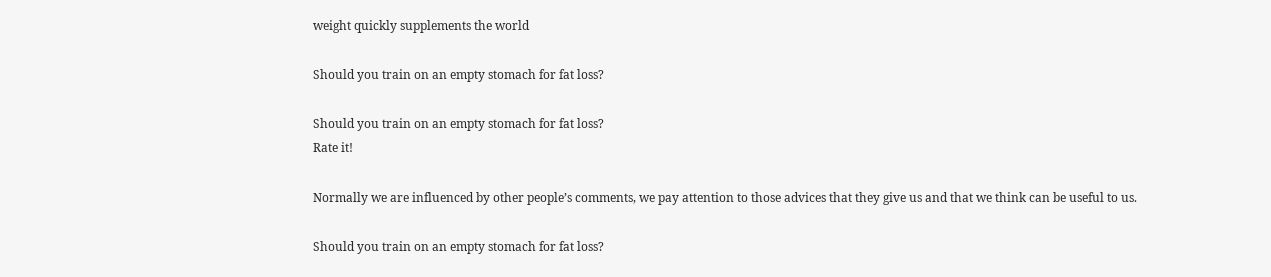weight quickly supplements the world

Should you train on an empty stomach for fat loss?

Should you train on an empty stomach for fat loss?
Rate it!

Normally we are influenced by other people’s comments, we pay attention to those advices that they give us and that we think can be useful to us.

Should you train on an empty stomach for fat loss?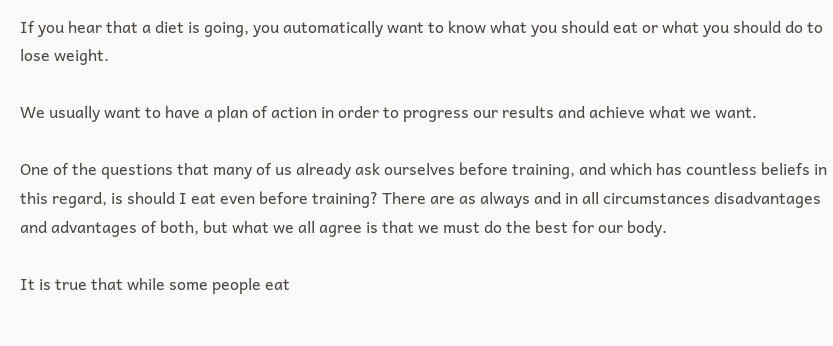If you hear that a diet is going, you automatically want to know what you should eat or what you should do to lose weight.

We usually want to have a plan of action in order to progress our results and achieve what we want.

One of the questions that many of us already ask ourselves before training, and which has countless beliefs in this regard, is should I eat even before training? There are as always and in all circumstances disadvantages and advantages of both, but what we all agree is that we must do the best for our body.

It is true that while some people eat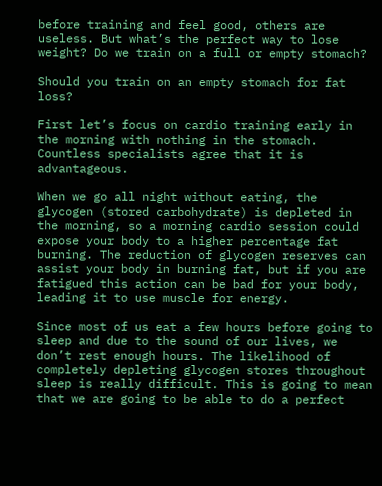before training and feel good, others are useless. But what’s the perfect way to lose weight? Do we train on a full or empty stomach?

Should you train on an empty stomach for fat loss?

First let’s focus on cardio training early in the morning with nothing in the stomach. Countless specialists agree that it is advantageous.

When we go all night without eating, the glycogen (stored carbohydrate) is depleted in the morning, so a morning cardio session could expose your body to a higher percentage fat burning. The reduction of glycogen reserves can assist your body in burning fat, but if you are fatigued this action can be bad for your body, leading it to use muscle for energy.

Since most of us eat a few hours before going to sleep and due to the sound of our lives, we don’t rest enough hours. The likelihood of completely depleting glycogen stores throughout sleep is really difficult. This is going to mean that we are going to be able to do a perfect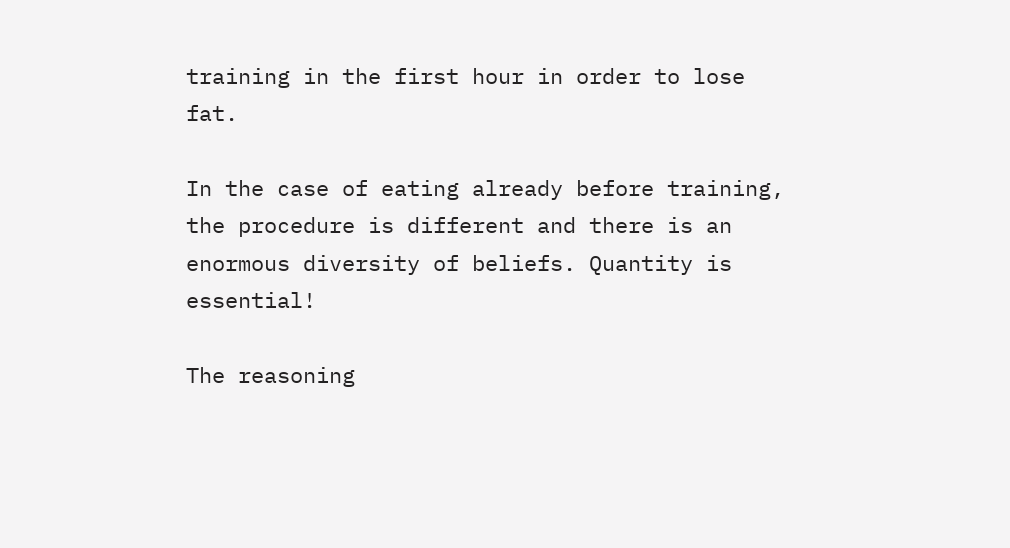training in the first hour in order to lose fat.

In the case of eating already before training, the procedure is different and there is an enormous diversity of beliefs. Quantity is essential!

The reasoning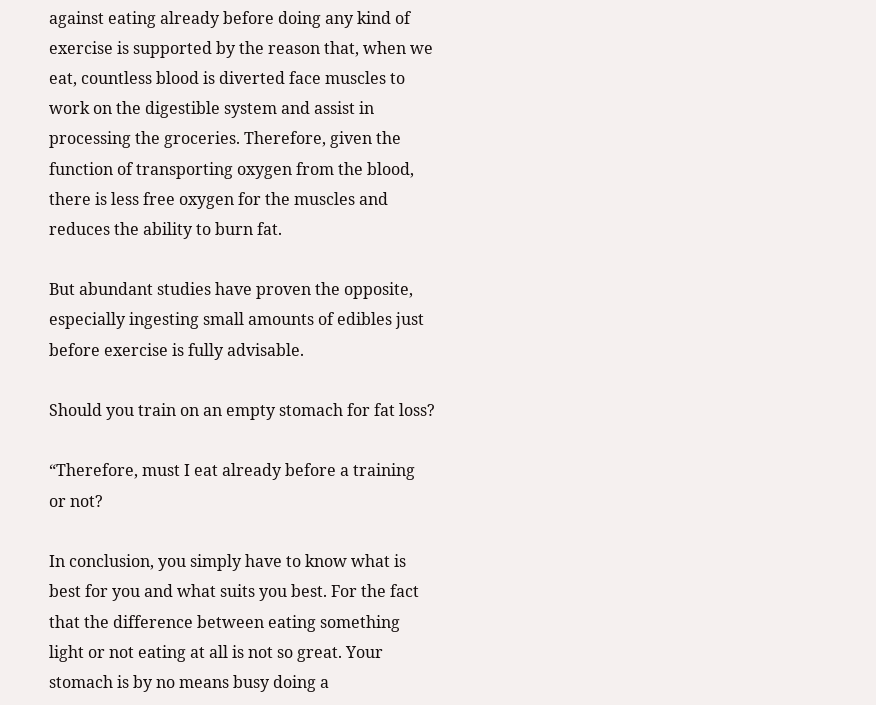against eating already before doing any kind of exercise is supported by the reason that, when we eat, countless blood is diverted face muscles to work on the digestible system and assist in processing the groceries. Therefore, given the function of transporting oxygen from the blood, there is less free oxygen for the muscles and reduces the ability to burn fat.

But abundant studies have proven the opposite, especially ingesting small amounts of edibles just before exercise is fully advisable.

Should you train on an empty stomach for fat loss?

“Therefore, must I eat already before a training or not?

In conclusion, you simply have to know what is best for you and what suits you best. For the fact that the difference between eating something light or not eating at all is not so great. Your stomach is by no means busy doing a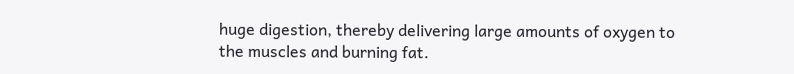huge digestion, thereby delivering large amounts of oxygen to the muscles and burning fat.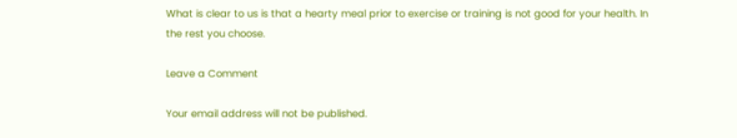What is clear to us is that a hearty meal prior to exercise or training is not good for your health. In the rest you choose.

Leave a Comment

Your email address will not be published.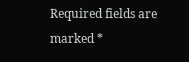Required fields are marked *